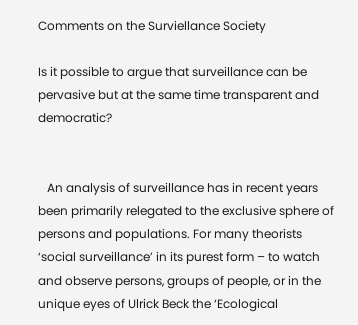Comments on the Surviellance Society

Is it possible to argue that surveillance can be pervasive but at the same time transparent and democratic?


   An analysis of surveillance has in recent years been primarily relegated to the exclusive sphere of persons and populations. For many theorists ‘social surveillance’ in its purest form – to watch and observe persons, groups of people, or in the unique eyes of Ulrick Beck the ‘Ecological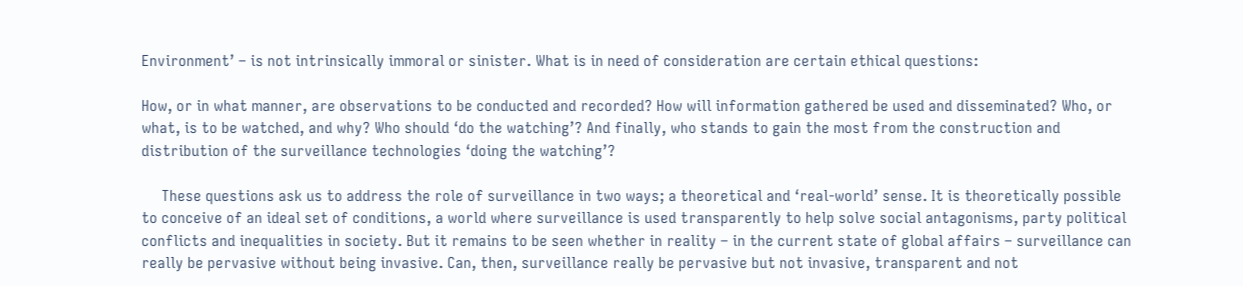Environment’ – is not intrinsically immoral or sinister. What is in need of consideration are certain ethical questions:

How, or in what manner, are observations to be conducted and recorded? How will information gathered be used and disseminated? Who, or what, is to be watched, and why? Who should ‘do the watching’? And finally, who stands to gain the most from the construction and distribution of the surveillance technologies ‘doing the watching’?

     These questions ask us to address the role of surveillance in two ways; a theoretical and ‘real-world’ sense. It is theoretically possible to conceive of an ideal set of conditions, a world where surveillance is used transparently to help solve social antagonisms, party political conflicts and inequalities in society. But it remains to be seen whether in reality – in the current state of global affairs – surveillance can really be pervasive without being invasive. Can, then, surveillance really be pervasive but not invasive, transparent and not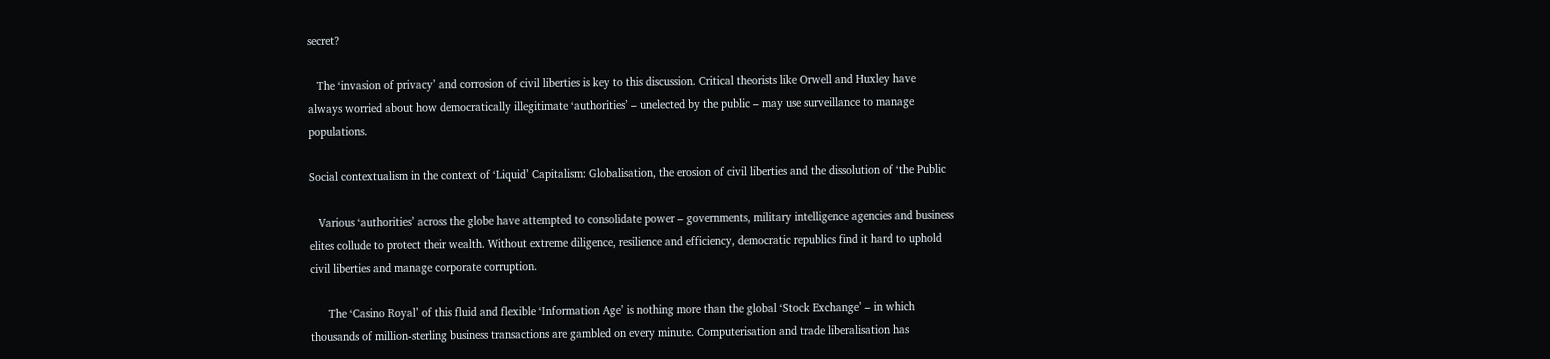secret?

   The ‘invasion of privacy’ and corrosion of civil liberties is key to this discussion. Critical theorists like Orwell and Huxley have always worried about how democratically illegitimate ‘authorities’ – unelected by the public – may use surveillance to manage populations.

Social contextualism in the context of ‘Liquid’ Capitalism: Globalisation, the erosion of civil liberties and the dissolution of ‘the Public

   Various ‘authorities’ across the globe have attempted to consolidate power – governments, military intelligence agencies and business elites collude to protect their wealth. Without extreme diligence, resilience and efficiency, democratic republics find it hard to uphold civil liberties and manage corporate corruption.

      The ‘Casino Royal’ of this fluid and flexible ‘Information Age’ is nothing more than the global ‘Stock Exchange’ – in which thousands of million-sterling business transactions are gambled on every minute. Computerisation and trade liberalisation has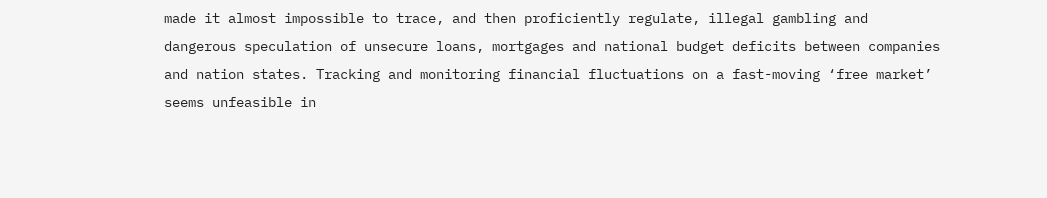made it almost impossible to trace, and then proficiently regulate, illegal gambling and dangerous speculation of unsecure loans, mortgages and national budget deficits between companies and nation states. Tracking and monitoring financial fluctuations on a fast-moving ‘free market’ seems unfeasible in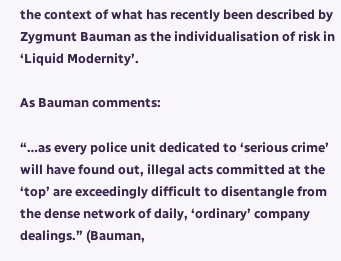the context of what has recently been described by Zygmunt Bauman as the individualisation of risk in ‘Liquid Modernity’.

As Bauman comments:

“…as every police unit dedicated to ‘serious crime’ will have found out, illegal acts committed at the ‘top’ are exceedingly difficult to disentangle from the dense network of daily, ‘ordinary’ company dealings.” (Bauman,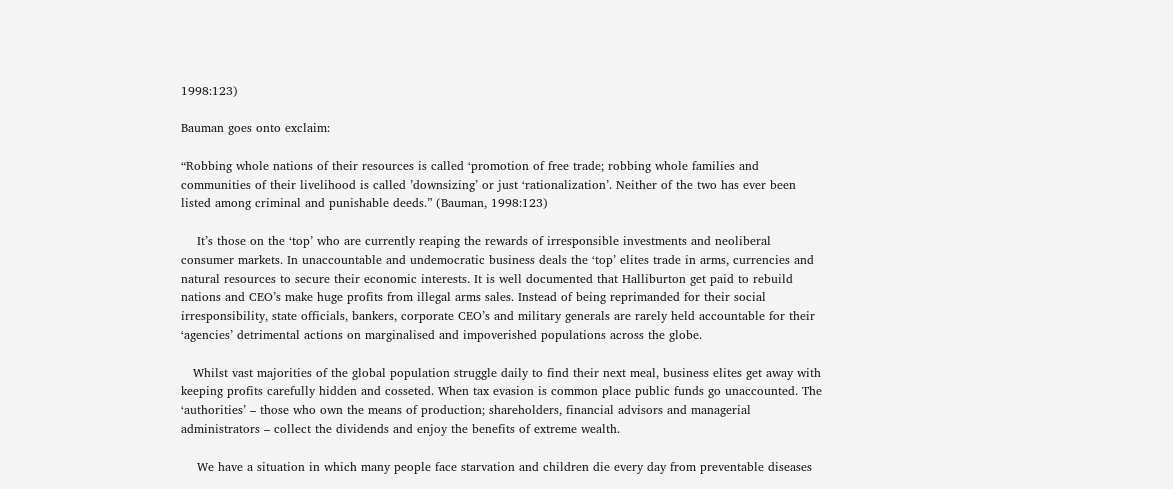1998:123)

Bauman goes onto exclaim:

“Robbing whole nations of their resources is called ‘promotion of free trade; robbing whole families and communities of their livelihood is called ’downsizing’ or just ‘rationalization’. Neither of the two has ever been listed among criminal and punishable deeds.” (Bauman, 1998:123)

    It’s those on the ‘top’ who are currently reaping the rewards of irresponsible investments and neoliberal consumer markets. In unaccountable and undemocratic business deals the ‘top’ elites trade in arms, currencies and natural resources to secure their economic interests. It is well documented that Halliburton get paid to rebuild nations and CEO’s make huge profits from illegal arms sales. Instead of being reprimanded for their social irresponsibility, state officials, bankers, corporate CEO’s and military generals are rarely held accountable for their ‘agencies’ detrimental actions on marginalised and impoverished populations across the globe.

   Whilst vast majorities of the global population struggle daily to find their next meal, business elites get away with keeping profits carefully hidden and cosseted. When tax evasion is common place public funds go unaccounted. The ‘authorities’ – those who own the means of production; shareholders, financial advisors and managerial administrators – collect the dividends and enjoy the benefits of extreme wealth.

    We have a situation in which many people face starvation and children die every day from preventable diseases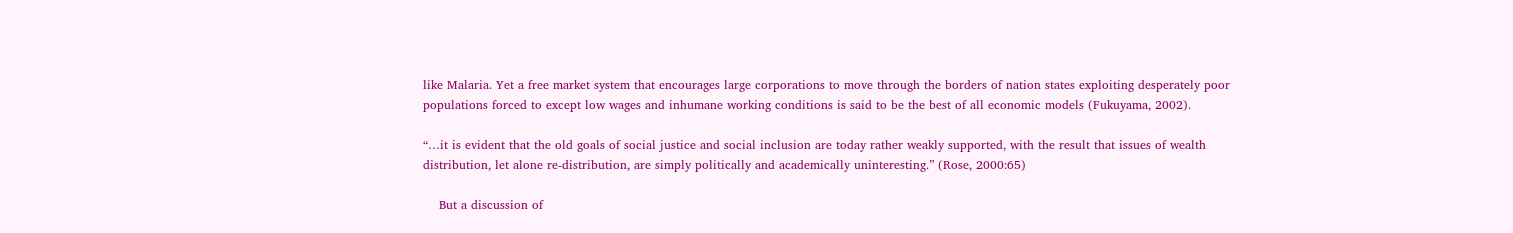like Malaria. Yet a free market system that encourages large corporations to move through the borders of nation states exploiting desperately poor populations forced to except low wages and inhumane working conditions is said to be the best of all economic models (Fukuyama, 2002).

“…it is evident that the old goals of social justice and social inclusion are today rather weakly supported, with the result that issues of wealth distribution, let alone re-distribution, are simply politically and academically uninteresting.” (Rose, 2000:65)

    But a discussion of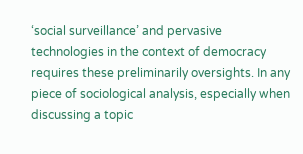‘social surveillance’ and pervasive technologies in the context of democracy requires these preliminarily oversights. In any piece of sociological analysis, especially when discussing a topic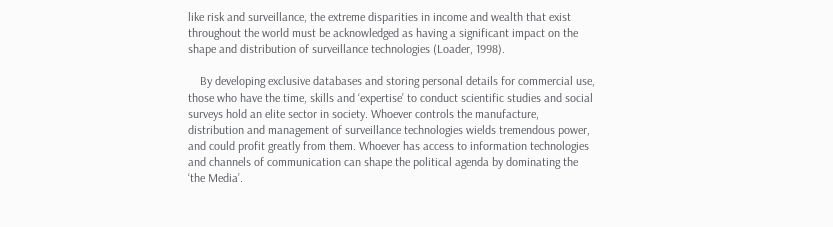like risk and surveillance, the extreme disparities in income and wealth that exist throughout the world must be acknowledged as having a significant impact on the shape and distribution of surveillance technologies (Loader, 1998).

    By developing exclusive databases and storing personal details for commercial use, those who have the time, skills and ‘expertise’ to conduct scientific studies and social surveys hold an elite sector in society. Whoever controls the manufacture, distribution and management of surveillance technologies wields tremendous power, and could profit greatly from them. Whoever has access to information technologies and channels of communication can shape the political agenda by dominating the ‘the Media’.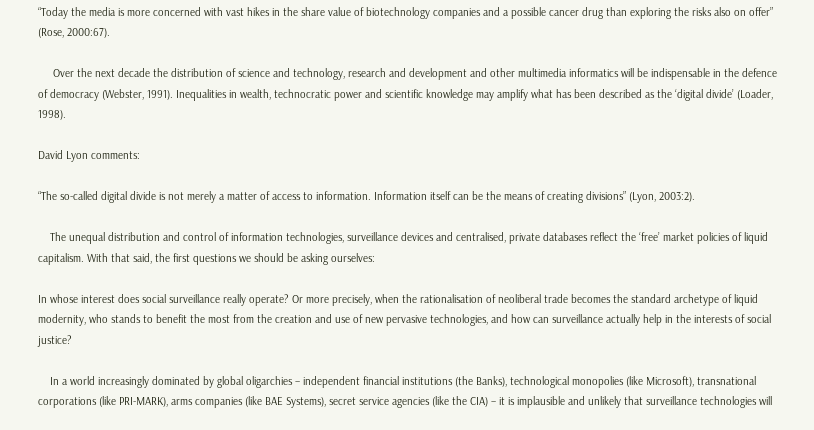“Today the media is more concerned with vast hikes in the share value of biotechnology companies and a possible cancer drug than exploring the risks also on offer” (Rose, 2000:67).

     Over the next decade the distribution of science and technology, research and development and other multimedia informatics will be indispensable in the defence of democracy (Webster, 1991). Inequalities in wealth, technocratic power and scientific knowledge may amplify what has been described as the ‘digital divide’ (Loader, 1998).

David Lyon comments:

“The so-called digital divide is not merely a matter of access to information. Information itself can be the means of creating divisions” (Lyon, 2003:2).

    The unequal distribution and control of information technologies, surveillance devices and centralised, private databases reflect the ‘free’ market policies of liquid capitalism. With that said, the first questions we should be asking ourselves:

In whose interest does social surveillance really operate? Or more precisely, when the rationalisation of neoliberal trade becomes the standard archetype of liquid modernity, who stands to benefit the most from the creation and use of new pervasive technologies, and how can surveillance actually help in the interests of social justice?

    In a world increasingly dominated by global oligarchies – independent financial institutions (the Banks), technological monopolies (like Microsoft), transnational corporations (like PRI-MARK), arms companies (like BAE Systems), secret service agencies (like the CIA) – it is implausible and unlikely that surveillance technologies will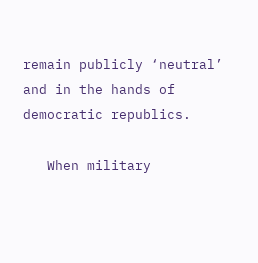remain publicly ‘neutral’ and in the hands of democratic republics.

   When military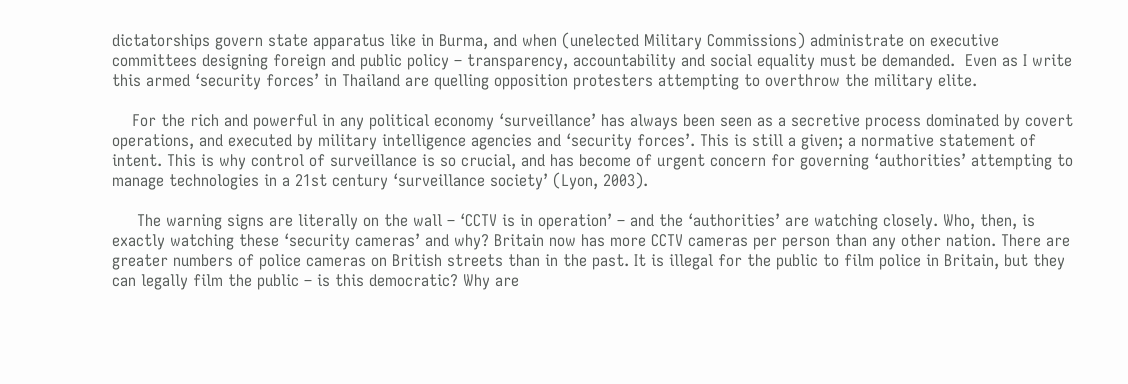dictatorships govern state apparatus like in Burma, and when (unelected Military Commissions) administrate on executive committees designing foreign and public policy – transparency, accountability and social equality must be demanded.  Even as I write this armed ‘security forces’ in Thailand are quelling opposition protesters attempting to overthrow the military elite.

    For the rich and powerful in any political economy ‘surveillance’ has always been seen as a secretive process dominated by covert operations, and executed by military intelligence agencies and ‘security forces’. This is still a given; a normative statement of intent. This is why control of surveillance is so crucial, and has become of urgent concern for governing ‘authorities’ attempting to manage technologies in a 21st century ‘surveillance society’ (Lyon, 2003).

     The warning signs are literally on the wall – ‘CCTV is in operation’ – and the ‘authorities’ are watching closely. Who, then, is exactly watching these ‘security cameras’ and why? Britain now has more CCTV cameras per person than any other nation. There are greater numbers of police cameras on British streets than in the past. It is illegal for the public to film police in Britain, but they can legally film the public – is this democratic? Why are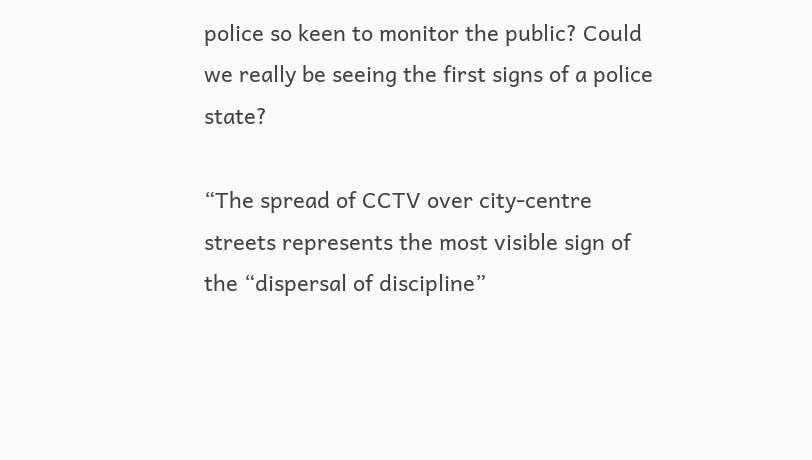police so keen to monitor the public? Could we really be seeing the first signs of a police state?

“The spread of CCTV over city-centre streets represents the most visible sign of the “dispersal of discipline”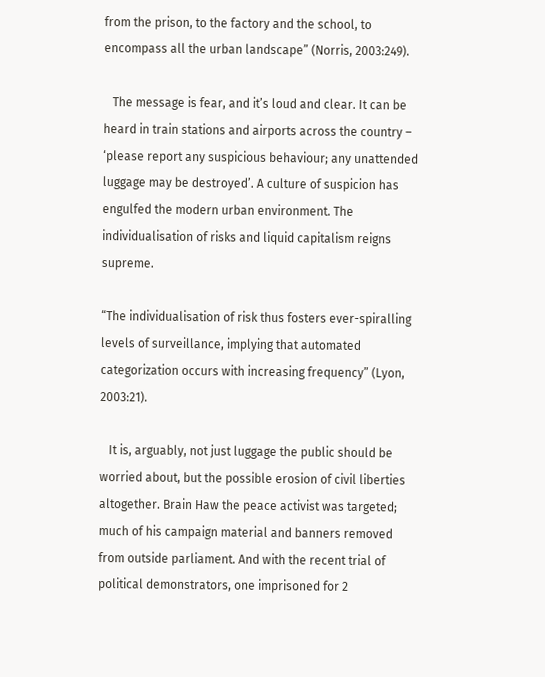from the prison, to the factory and the school, to encompass all the urban landscape” (Norris, 2003:249).

   The message is fear, and it’s loud and clear. It can be heard in train stations and airports across the country – ‘please report any suspicious behaviour; any unattended luggage may be destroyed’. A culture of suspicion has engulfed the modern urban environment. The individualisation of risks and liquid capitalism reigns supreme.

“The individualisation of risk thus fosters ever-spiralling levels of surveillance, implying that automated categorization occurs with increasing frequency” (Lyon, 2003:21).

   It is, arguably, not just luggage the public should be worried about, but the possible erosion of civil liberties altogether. Brain Haw the peace activist was targeted; much of his campaign material and banners removed from outside parliament. And with the recent trial of political demonstrators, one imprisoned for 2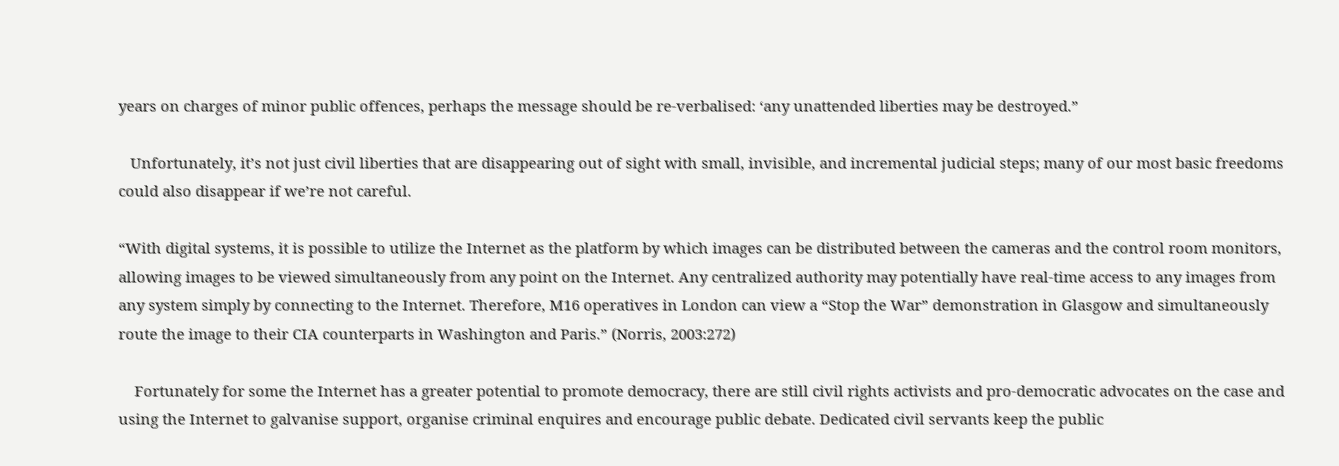years on charges of minor public offences, perhaps the message should be re-verbalised: ‘any unattended liberties may be destroyed.”

   Unfortunately, it’s not just civil liberties that are disappearing out of sight with small, invisible, and incremental judicial steps; many of our most basic freedoms could also disappear if we’re not careful.

“With digital systems, it is possible to utilize the Internet as the platform by which images can be distributed between the cameras and the control room monitors, allowing images to be viewed simultaneously from any point on the Internet. Any centralized authority may potentially have real-time access to any images from any system simply by connecting to the Internet. Therefore, M16 operatives in London can view a “Stop the War” demonstration in Glasgow and simultaneously route the image to their CIA counterparts in Washington and Paris.” (Norris, 2003:272)

    Fortunately for some the Internet has a greater potential to promote democracy, there are still civil rights activists and pro-democratic advocates on the case and using the Internet to galvanise support, organise criminal enquires and encourage public debate. Dedicated civil servants keep the public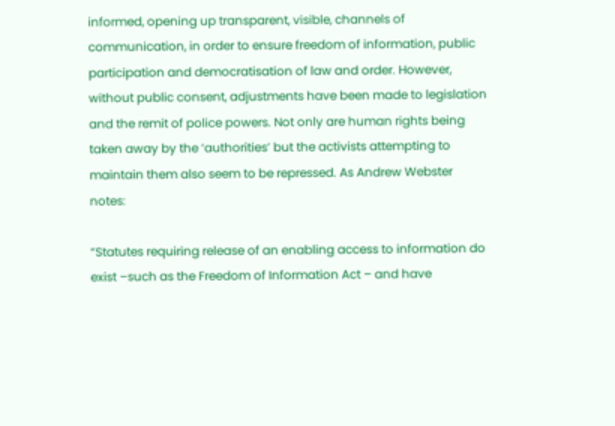informed, opening up transparent, visible, channels of communication, in order to ensure freedom of information, public participation and democratisation of law and order. However, without public consent, adjustments have been made to legislation and the remit of police powers. Not only are human rights being taken away by the ‘authorities’ but the activists attempting to maintain them also seem to be repressed. As Andrew Webster notes:

“Statutes requiring release of an enabling access to information do exist –such as the Freedom of Information Act – and have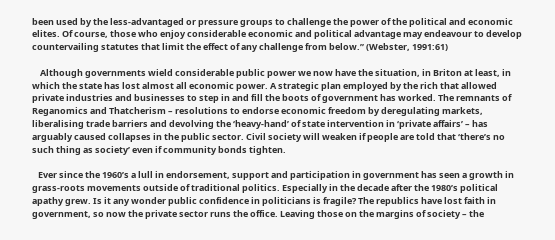been used by the less-advantaged or pressure groups to challenge the power of the political and economic elites. Of course, those who enjoy considerable economic and political advantage may endeavour to develop countervailing statutes that limit the effect of any challenge from below.” (Webster, 1991:61)

    Although governments wield considerable public power we now have the situation, in Briton at least, in which the state has lost almost all economic power. A strategic plan employed by the rich that allowed private industries and businesses to step in and fill the boots of government has worked. The remnants of Reganomics and Thatcherism – resolutions to endorse economic freedom by deregulating markets, liberalising trade barriers and devolving the ‘heavy-hand’ of state intervention in ‘private affairs’ – has arguably caused collapses in the public sector. Civil society will weaken if people are told that ‘there’s no such thing as society’ even if community bonds tighten.

   Ever since the 1960’s a lull in endorsement, support and participation in government has seen a growth in grass-roots movements outside of traditional politics. Especially in the decade after the 1980’s political apathy grew. Is it any wonder public confidence in politicians is fragile? The republics have lost faith in government, so now the private sector runs the office. Leaving those on the margins of society – the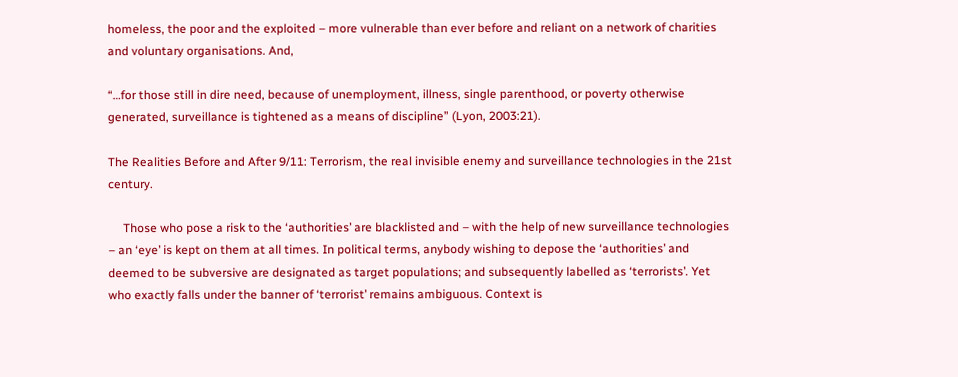homeless, the poor and the exploited – more vulnerable than ever before and reliant on a network of charities and voluntary organisations. And,

“…for those still in dire need, because of unemployment, illness, single parenthood, or poverty otherwise generated, surveillance is tightened as a means of discipline” (Lyon, 2003:21).

The Realities Before and After 9/11: Terrorism, the real invisible enemy and surveillance technologies in the 21st century.

     Those who pose a risk to the ‘authorities’ are blacklisted and – with the help of new surveillance technologies – an ‘eye’ is kept on them at all times. In political terms, anybody wishing to depose the ‘authorities’ and deemed to be subversive are designated as target populations; and subsequently labelled as ‘terrorists’. Yet who exactly falls under the banner of ‘terrorist’ remains ambiguous. Context is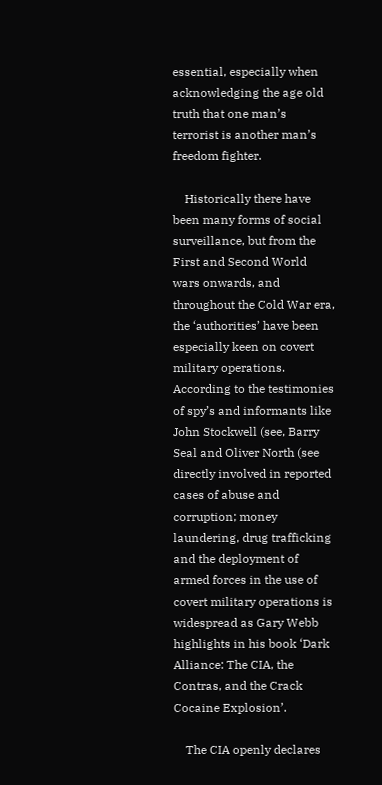essential, especially when acknowledging the age old truth that one man’s terrorist is another man’s freedom fighter.

    Historically there have been many forms of social surveillance, but from the First and Second World wars onwards, and throughout the Cold War era, the ‘authorities’ have been especially keen on covert military operations. According to the testimonies of spy’s and informants like John Stockwell (see, Barry Seal and Oliver North (see directly involved in reported cases of abuse and corruption; money laundering, drug trafficking and the deployment of armed forces in the use of covert military operations is widespread as Gary Webb highlights in his book ‘Dark Alliance: The CIA, the Contras, and the Crack Cocaine Explosion’.

    The CIA openly declares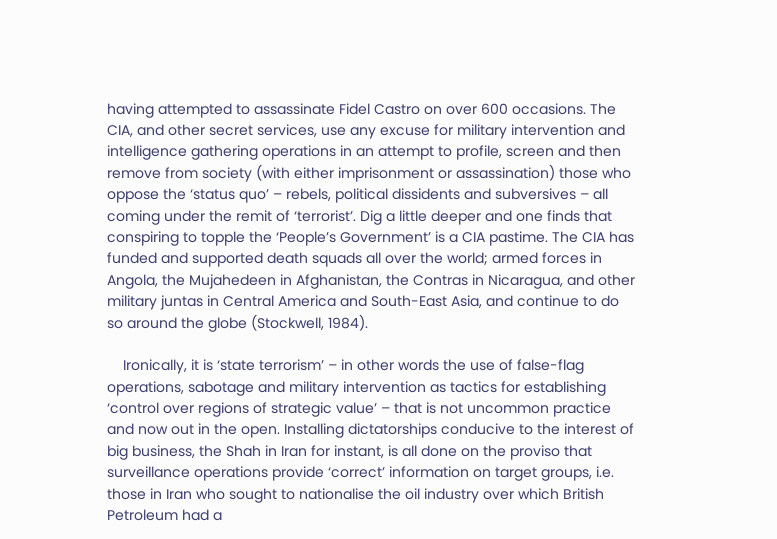having attempted to assassinate Fidel Castro on over 600 occasions. The CIA, and other secret services, use any excuse for military intervention and intelligence gathering operations in an attempt to profile, screen and then remove from society (with either imprisonment or assassination) those who oppose the ‘status quo’ – rebels, political dissidents and subversives – all coming under the remit of ‘terrorist’. Dig a little deeper and one finds that conspiring to topple the ‘People’s Government’ is a CIA pastime. The CIA has funded and supported death squads all over the world; armed forces in Angola, the Mujahedeen in Afghanistan, the Contras in Nicaragua, and other military juntas in Central America and South-East Asia, and continue to do so around the globe (Stockwell, 1984).

    Ironically, it is ‘state terrorism’ – in other words the use of false-flag operations, sabotage and military intervention as tactics for establishing ‘control over regions of strategic value’ – that is not uncommon practice and now out in the open. Installing dictatorships conducive to the interest of big business, the Shah in Iran for instant, is all done on the proviso that surveillance operations provide ‘correct’ information on target groups, i.e. those in Iran who sought to nationalise the oil industry over which British Petroleum had a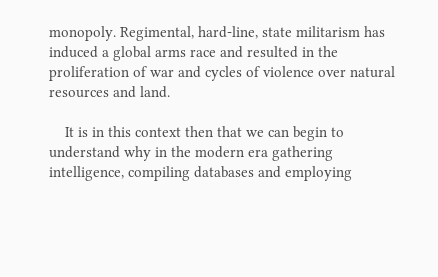monopoly. Regimental, hard-line, state militarism has induced a global arms race and resulted in the proliferation of war and cycles of violence over natural resources and land.

    It is in this context then that we can begin to understand why in the modern era gathering intelligence, compiling databases and employing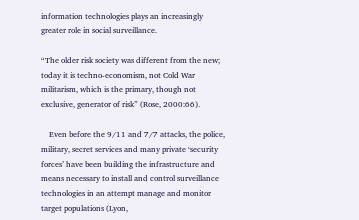information technologies plays an increasingly greater role in social surveillance.

“The older risk society was different from the new; today it is techno-economism, not Cold War militarism, which is the primary, though not exclusive, generator of risk” (Rose, 2000:66).

    Even before the 9/11 and 7/7 attacks, the police, military, secret services and many private ‘security forces’ have been building the infrastructure and means necessary to install and control surveillance technologies in an attempt manage and monitor target populations (Lyon,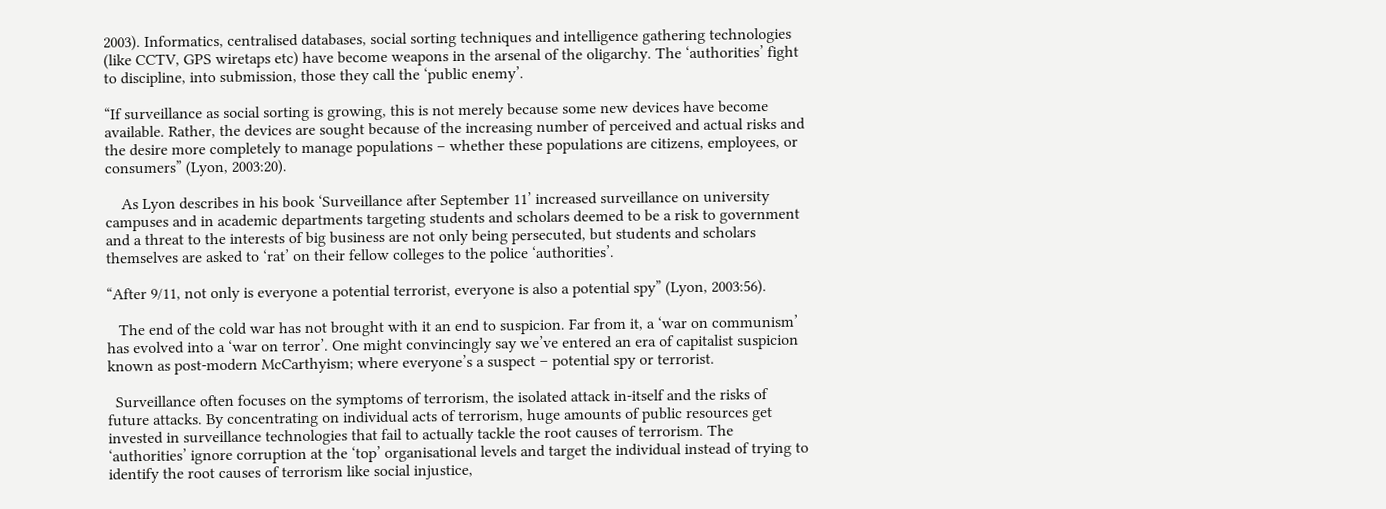2003). Informatics, centralised databases, social sorting techniques and intelligence gathering technologies (like CCTV, GPS wiretaps etc) have become weapons in the arsenal of the oligarchy. The ‘authorities’ fight to discipline, into submission, those they call the ‘public enemy’.

“If surveillance as social sorting is growing, this is not merely because some new devices have become available. Rather, the devices are sought because of the increasing number of perceived and actual risks and the desire more completely to manage populations – whether these populations are citizens, employees, or consumers” (Lyon, 2003:20).

    As Lyon describes in his book ‘Surveillance after September 11’ increased surveillance on university campuses and in academic departments targeting students and scholars deemed to be a risk to government and a threat to the interests of big business are not only being persecuted, but students and scholars themselves are asked to ‘rat’ on their fellow colleges to the police ‘authorities’.

“After 9/11, not only is everyone a potential terrorist, everyone is also a potential spy” (Lyon, 2003:56).

   The end of the cold war has not brought with it an end to suspicion. Far from it, a ‘war on communism’ has evolved into a ‘war on terror’. One might convincingly say we’ve entered an era of capitalist suspicion known as post-modern McCarthyism; where everyone’s a suspect – potential spy or terrorist.

  Surveillance often focuses on the symptoms of terrorism, the isolated attack in-itself and the risks of future attacks. By concentrating on individual acts of terrorism, huge amounts of public resources get invested in surveillance technologies that fail to actually tackle the root causes of terrorism. The ‘authorities’ ignore corruption at the ‘top’ organisational levels and target the individual instead of trying to identify the root causes of terrorism like social injustice,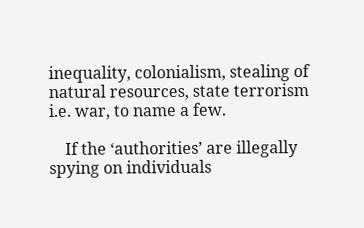inequality, colonialism, stealing of natural resources, state terrorism i.e. war, to name a few.

    If the ‘authorities’ are illegally spying on individuals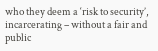who they deem a ‘risk to security’, incarcerating – without a fair and public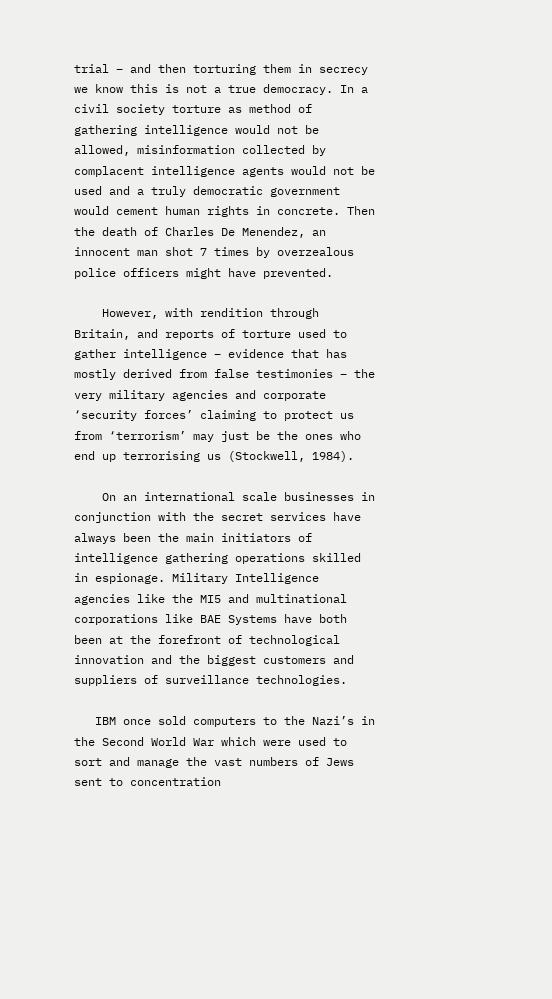trial – and then torturing them in secrecy we know this is not a true democracy. In a civil society torture as method of gathering intelligence would not be allowed, misinformation collected by complacent intelligence agents would not be used and a truly democratic government would cement human rights in concrete. Then the death of Charles De Menendez, an innocent man shot 7 times by overzealous police officers might have prevented.

    However, with rendition through Britain, and reports of torture used to gather intelligence – evidence that has mostly derived from false testimonies – the very military agencies and corporate ‘security forces’ claiming to protect us from ‘terrorism’ may just be the ones who end up terrorising us (Stockwell, 1984).

    On an international scale businesses in conjunction with the secret services have always been the main initiators of intelligence gathering operations skilled in espionage. Military Intelligence agencies like the MI5 and multinational corporations like BAE Systems have both been at the forefront of technological innovation and the biggest customers and suppliers of surveillance technologies.

   IBM once sold computers to the Nazi’s in the Second World War which were used to sort and manage the vast numbers of Jews sent to concentration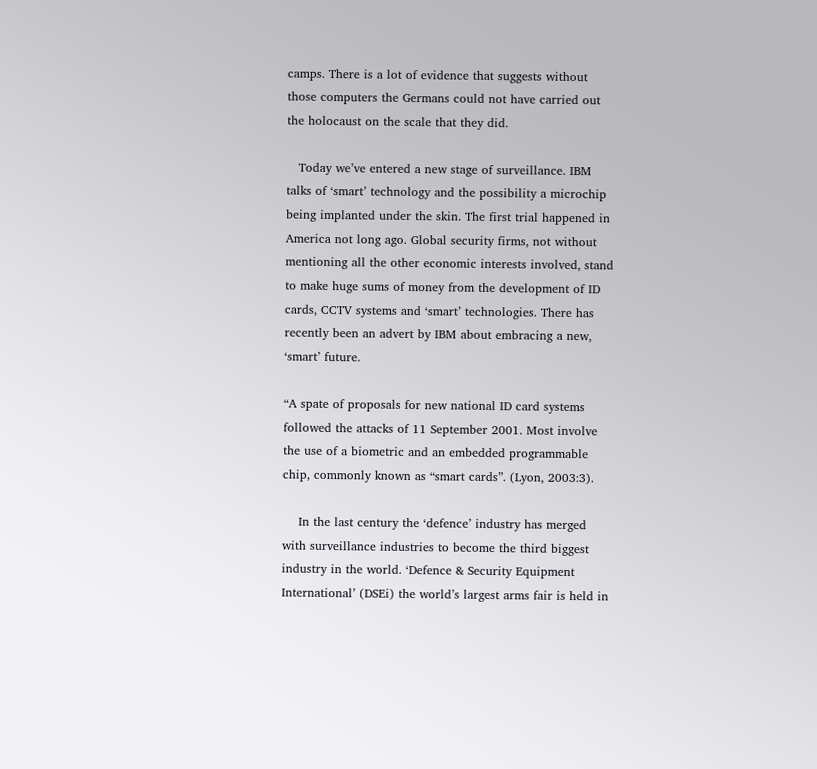camps. There is a lot of evidence that suggests without those computers the Germans could not have carried out the holocaust on the scale that they did.

   Today we’ve entered a new stage of surveillance. IBM talks of ‘smart’ technology and the possibility a microchip being implanted under the skin. The first trial happened in America not long ago. Global security firms, not without mentioning all the other economic interests involved, stand to make huge sums of money from the development of ID cards, CCTV systems and ‘smart’ technologies. There has recently been an advert by IBM about embracing a new, ‘smart’ future.

“A spate of proposals for new national ID card systems followed the attacks of 11 September 2001. Most involve the use of a biometric and an embedded programmable chip, commonly known as “smart cards”. (Lyon, 2003:3).

    In the last century the ‘defence’ industry has merged with surveillance industries to become the third biggest industry in the world. ‘Defence & Security Equipment International’ (DSEi) the world’s largest arms fair is held in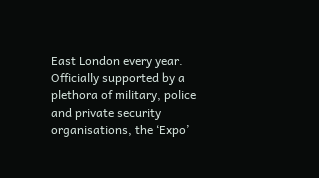East London every year. Officially supported by a plethora of military, police and private security organisations, the ‘Expo’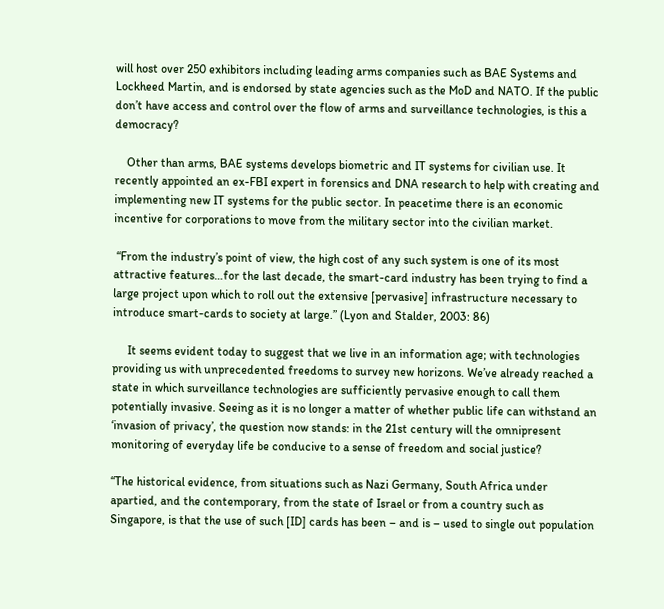will host over 250 exhibitors including leading arms companies such as BAE Systems and Lockheed Martin, and is endorsed by state agencies such as the MoD and NATO. If the public don’t have access and control over the flow of arms and surveillance technologies, is this a democracy?

    Other than arms, BAE systems develops biometric and IT systems for civilian use. It recently appointed an ex-FBI expert in forensics and DNA research to help with creating and implementing new IT systems for the public sector. In peacetime there is an economic incentive for corporations to move from the military sector into the civilian market.

 “From the industry’s point of view, the high cost of any such system is one of its most attractive features…for the last decade, the smart-card industry has been trying to find a large project upon which to roll out the extensive [pervasive] infrastructure necessary to introduce smart-cards to society at large.” (Lyon and Stalder, 2003: 86)

     It seems evident today to suggest that we live in an information age; with technologies providing us with unprecedented freedoms to survey new horizons. We’ve already reached a state in which surveillance technologies are sufficiently pervasive enough to call them potentially invasive. Seeing as it is no longer a matter of whether public life can withstand an ‘invasion of privacy’, the question now stands: in the 21st century will the omnipresent monitoring of everyday life be conducive to a sense of freedom and social justice?

“The historical evidence, from situations such as Nazi Germany, South Africa under apartied, and the contemporary, from the state of Israel or from a country such as Singapore, is that the use of such [ID] cards has been – and is – used to single out population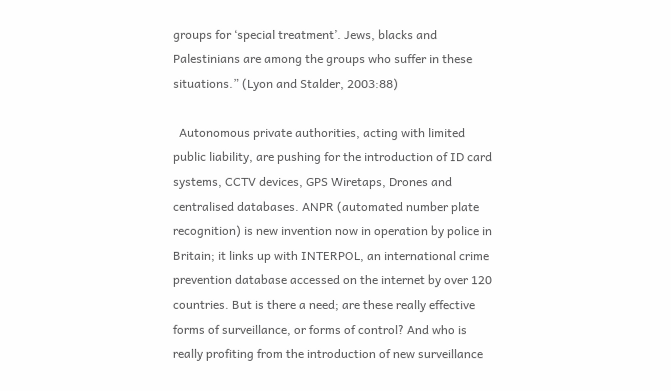groups for ‘special treatment’. Jews, blacks and Palestinians are among the groups who suffer in these situations.” (Lyon and Stalder, 2003:88)

  Autonomous private authorities, acting with limited public liability, are pushing for the introduction of ID card systems, CCTV devices, GPS Wiretaps, Drones and centralised databases. ANPR (automated number plate recognition) is new invention now in operation by police in Britain; it links up with INTERPOL, an international crime prevention database accessed on the internet by over 120 countries. But is there a need; are these really effective forms of surveillance, or forms of control? And who is really profiting from the introduction of new surveillance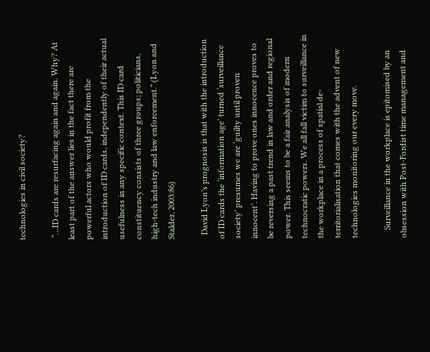technologies in civil society?

 “…ID cards are resurfacing again and again. Why? At least part of the answer lies in the fact there are powerful actors who would profit from the introduction of ID cards, independently of their actual usefulness in any specific context. This ID card constituency consists of three groups; politicians, high-tech industry and law enforcement.” (Lyon and Stalder, 2003:86)

  David Lyon’s prognosis is that with the introduction of ID cards the ‘information age’ turned ‘surveillance society’ presumes we are ‘guilty until proven innocent’. Having to prove ones innocence proves to be reversing a past trend in law and order and regional power. This seems to be a fair analysis of modern technocratic powers. We all fall victim to surveillance in the workplace in a process of spatial de-territorialisation that comes with the advent of new technologies monitoring our every move.

    Surveillance in the workplace is epitomised by an obsession with Post-Fordist time management and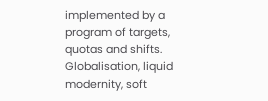implemented by a program of targets, quotas and shifts. Globalisation, liquid modernity, soft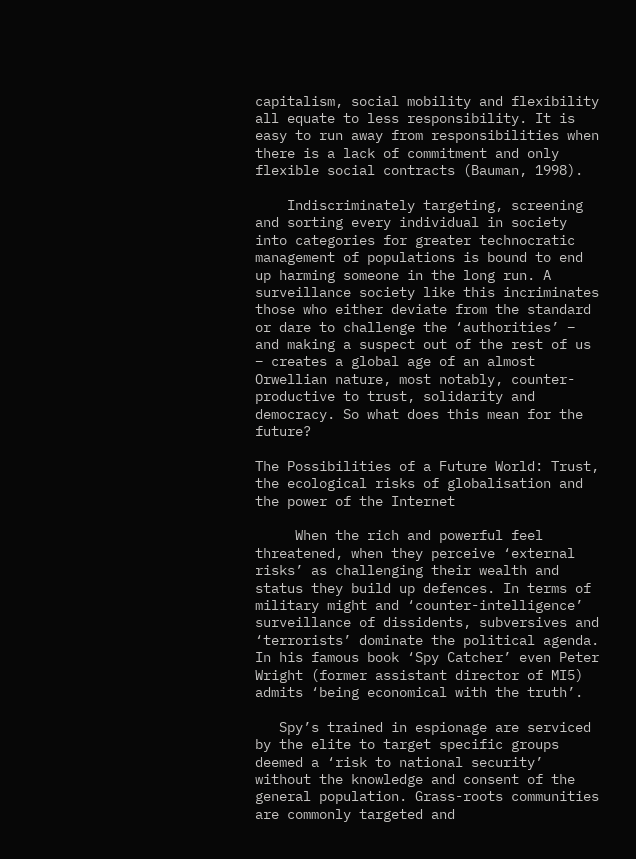capitalism, social mobility and flexibility all equate to less responsibility. It is easy to run away from responsibilities when there is a lack of commitment and only flexible social contracts (Bauman, 1998).

    Indiscriminately targeting, screening and sorting every individual in society into categories for greater technocratic management of populations is bound to end up harming someone in the long run. A surveillance society like this incriminates those who either deviate from the standard or dare to challenge the ‘authorities’ – and making a suspect out of the rest of us – creates a global age of an almost Orwellian nature, most notably, counter-productive to trust, solidarity and democracy. So what does this mean for the future?

The Possibilities of a Future World: Trust, the ecological risks of globalisation and the power of the Internet

     When the rich and powerful feel threatened, when they perceive ‘external risks’ as challenging their wealth and status they build up defences. In terms of military might and ‘counter-intelligence’ surveillance of dissidents, subversives and ‘terrorists’ dominate the political agenda. In his famous book ‘Spy Catcher’ even Peter Wright (former assistant director of MI5) admits ‘being economical with the truth’.

   Spy’s trained in espionage are serviced by the elite to target specific groups deemed a ‘risk to national security’ without the knowledge and consent of the general population. Grass-roots communities are commonly targeted and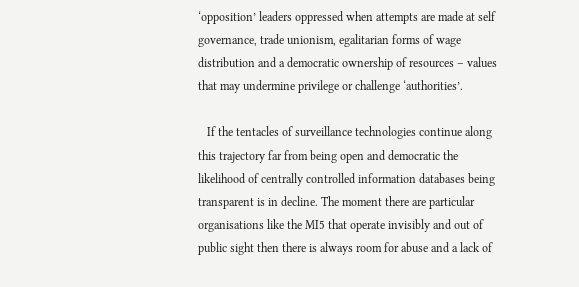‘opposition’ leaders oppressed when attempts are made at self governance, trade unionism, egalitarian forms of wage distribution and a democratic ownership of resources – values that may undermine privilege or challenge ‘authorities’.

   If the tentacles of surveillance technologies continue along this trajectory far from being open and democratic the likelihood of centrally controlled information databases being transparent is in decline. The moment there are particular organisations like the MI5 that operate invisibly and out of public sight then there is always room for abuse and a lack of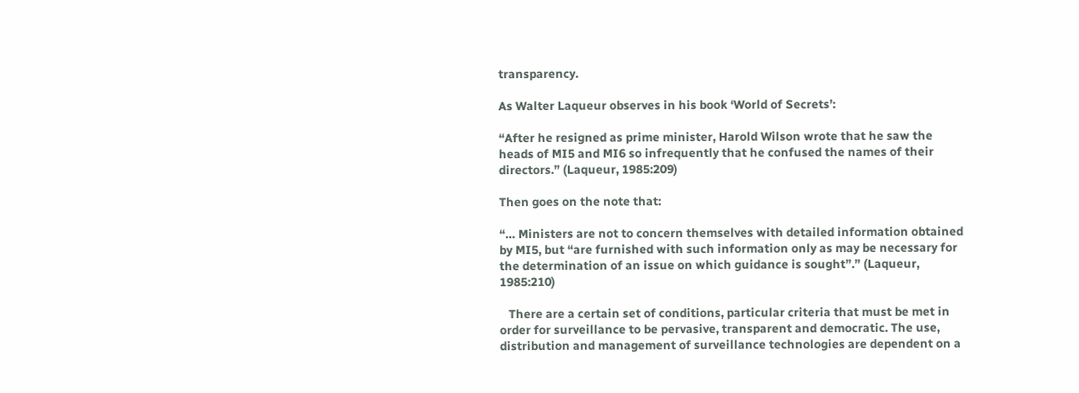transparency.

As Walter Laqueur observes in his book ‘World of Secrets’:

“After he resigned as prime minister, Harold Wilson wrote that he saw the heads of MI5 and MI6 so infrequently that he confused the names of their directors.” (Laqueur, 1985:209)

Then goes on the note that:

“… Ministers are not to concern themselves with detailed information obtained by MI5, but “are furnished with such information only as may be necessary for the determination of an issue on which guidance is sought”.” (Laqueur, 1985:210)

   There are a certain set of conditions, particular criteria that must be met in order for surveillance to be pervasive, transparent and democratic. The use, distribution and management of surveillance technologies are dependent on a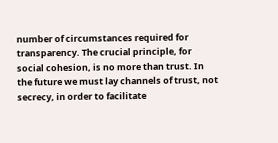number of circumstances required for transparency. The crucial principle, for social cohesion, is no more than trust. In the future we must lay channels of trust, not secrecy, in order to facilitate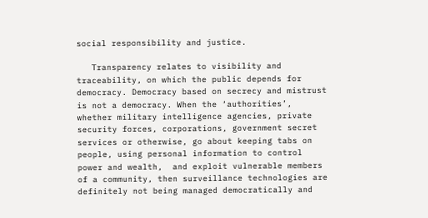social responsibility and justice.

   Transparency relates to visibility and traceability, on which the public depends for democracy. Democracy based on secrecy and mistrust is not a democracy. When the ‘authorities’, whether military intelligence agencies, private security forces, corporations, government secret services or otherwise, go about keeping tabs on people, using personal information to control power and wealth,  and exploit vulnerable members of a community, then surveillance technologies are definitely not being managed democratically and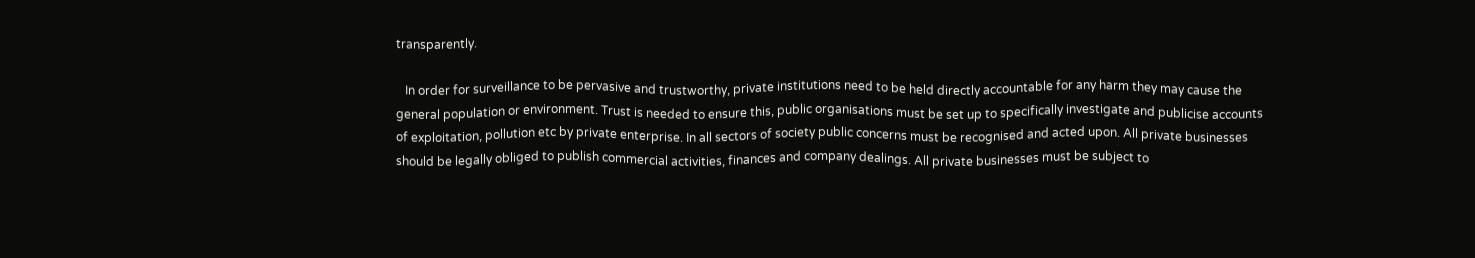transparently.

   In order for surveillance to be pervasive and trustworthy, private institutions need to be held directly accountable for any harm they may cause the general population or environment. Trust is needed to ensure this, public organisations must be set up to specifically investigate and publicise accounts of exploitation, pollution etc by private enterprise. In all sectors of society public concerns must be recognised and acted upon. All private businesses should be legally obliged to publish commercial activities, finances and company dealings. All private businesses must be subject to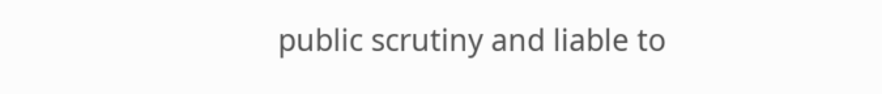public scrutiny and liable to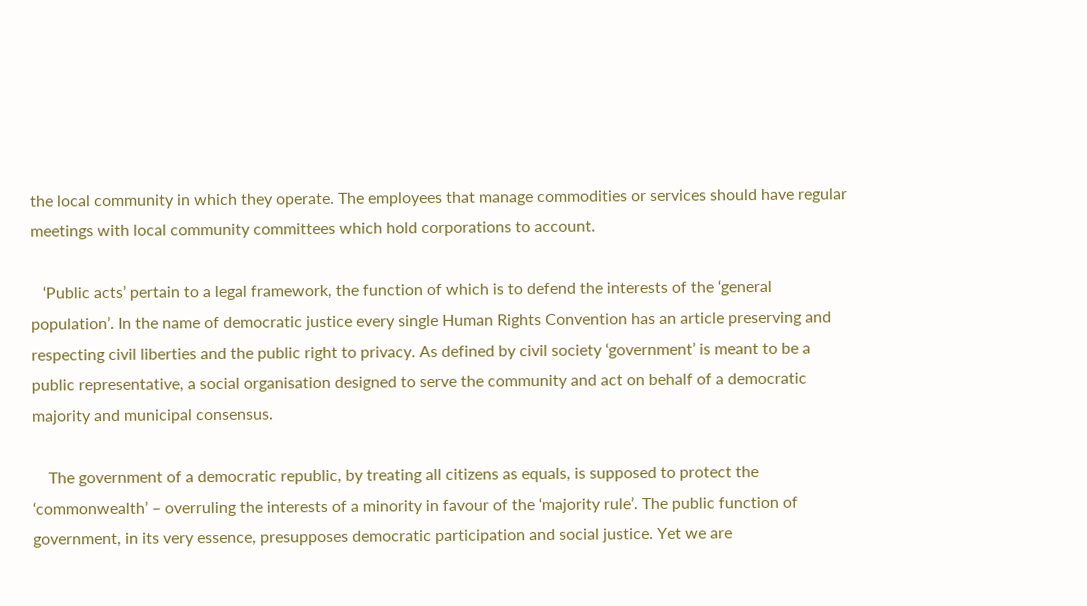the local community in which they operate. The employees that manage commodities or services should have regular meetings with local community committees which hold corporations to account.

   ‘Public acts’ pertain to a legal framework, the function of which is to defend the interests of the ‘general population’. In the name of democratic justice every single Human Rights Convention has an article preserving and respecting civil liberties and the public right to privacy. As defined by civil society ‘government’ is meant to be a public representative, a social organisation designed to serve the community and act on behalf of a democratic majority and municipal consensus.

    The government of a democratic republic, by treating all citizens as equals, is supposed to protect the ‘commonwealth’ – overruling the interests of a minority in favour of the ‘majority rule’. The public function of government, in its very essence, presupposes democratic participation and social justice. Yet we are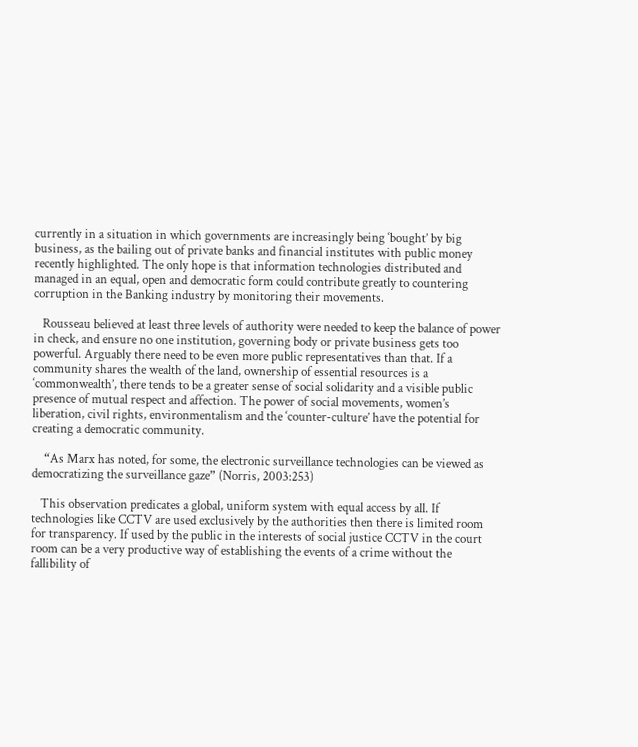currently in a situation in which governments are increasingly being ‘bought’ by big business, as the bailing out of private banks and financial institutes with public money recently highlighted. The only hope is that information technologies distributed and managed in an equal, open and democratic form could contribute greatly to countering corruption in the Banking industry by monitoring their movements.

   Rousseau believed at least three levels of authority were needed to keep the balance of power in check, and ensure no one institution, governing body or private business gets too powerful. Arguably there need to be even more public representatives than that. If a community shares the wealth of the land, ownership of essential resources is a ‘commonwealth’, there tends to be a greater sense of social solidarity and a visible public presence of mutual respect and affection. The power of social movements, women’s liberation, civil rights, environmentalism and the ‘counter-culture’ have the potential for creating a democratic community.

    “As Marx has noted, for some, the electronic surveillance technologies can be viewed as democratizing the surveillance gaze” (Norris, 2003:253)

   This observation predicates a global, uniform system with equal access by all. If technologies like CCTV are used exclusively by the authorities then there is limited room for transparency. If used by the public in the interests of social justice CCTV in the court room can be a very productive way of establishing the events of a crime without the fallibility of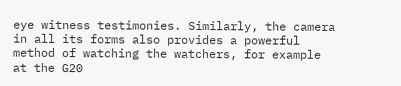eye witness testimonies. Similarly, the camera in all its forms also provides a powerful method of watching the watchers, for example at the G20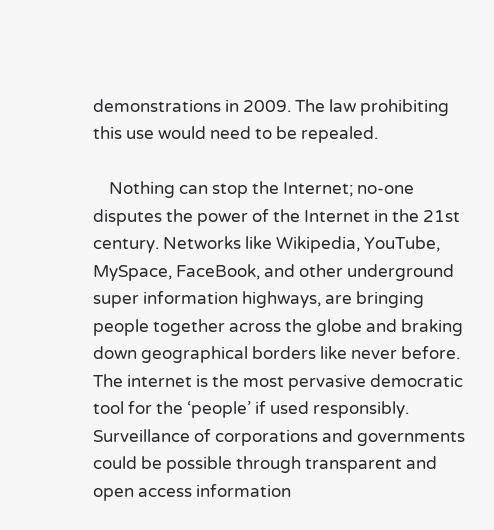demonstrations in 2009. The law prohibiting this use would need to be repealed.

    Nothing can stop the Internet; no-one disputes the power of the Internet in the 21st century. Networks like Wikipedia, YouTube, MySpace, FaceBook, and other underground super information highways, are bringing people together across the globe and braking down geographical borders like never before. The internet is the most pervasive democratic tool for the ‘people’ if used responsibly. Surveillance of corporations and governments could be possible through transparent and open access information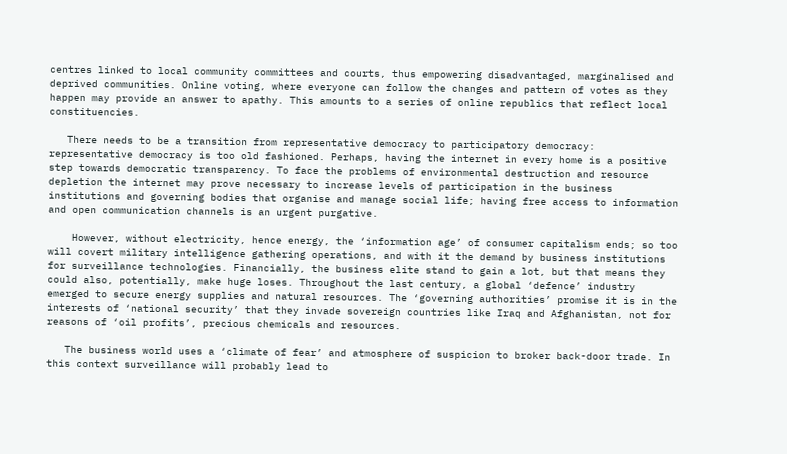centres linked to local community committees and courts, thus empowering disadvantaged, marginalised and deprived communities. Online voting, where everyone can follow the changes and pattern of votes as they happen may provide an answer to apathy. This amounts to a series of online republics that reflect local constituencies.

   There needs to be a transition from representative democracy to participatory democracy: representative democracy is too old fashioned. Perhaps, having the internet in every home is a positive step towards democratic transparency. To face the problems of environmental destruction and resource depletion the internet may prove necessary to increase levels of participation in the business institutions and governing bodies that organise and manage social life; having free access to information and open communication channels is an urgent purgative.

    However, without electricity, hence energy, the ‘information age’ of consumer capitalism ends; so too will covert military intelligence gathering operations, and with it the demand by business institutions for surveillance technologies. Financially, the business elite stand to gain a lot, but that means they could also, potentially, make huge loses. Throughout the last century, a global ‘defence’ industry emerged to secure energy supplies and natural resources. The ‘governing authorities’ promise it is in the interests of ‘national security’ that they invade sovereign countries like Iraq and Afghanistan, not for reasons of ‘oil profits’, precious chemicals and resources.

   The business world uses a ‘climate of fear’ and atmosphere of suspicion to broker back-door trade. In this context surveillance will probably lead to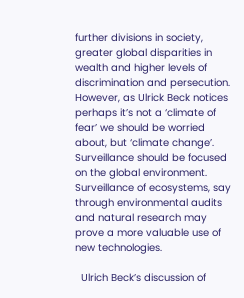further divisions in society, greater global disparities in wealth and higher levels of discrimination and persecution. However, as Ulrick Beck notices perhaps it’s not a ‘climate of fear’ we should be worried about, but ‘climate change’. Surveillance should be focused on the global environment. Surveillance of ecosystems, say through environmental audits and natural research may prove a more valuable use of new technologies.

  Ulrich Beck’s discussion of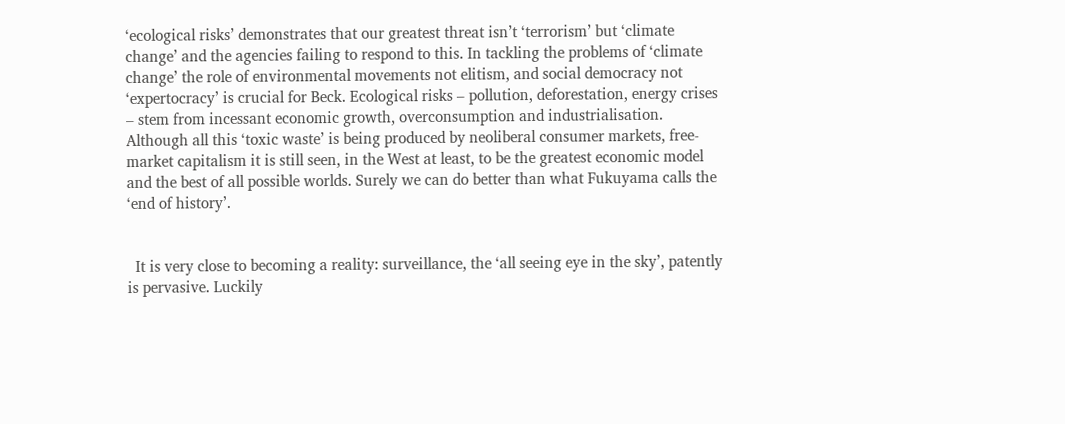‘ecological risks’ demonstrates that our greatest threat isn’t ‘terrorism’ but ‘climate change’ and the agencies failing to respond to this. In tackling the problems of ‘climate change’ the role of environmental movements not elitism, and social democracy not ‘expertocracy’ is crucial for Beck. Ecological risks – pollution, deforestation, energy crises – stem from incessant economic growth, overconsumption and industrialisation. Although all this ‘toxic waste’ is being produced by neoliberal consumer markets, free-market capitalism it is still seen, in the West at least, to be the greatest economic model and the best of all possible worlds. Surely we can do better than what Fukuyama calls the ‘end of history’.


  It is very close to becoming a reality: surveillance, the ‘all seeing eye in the sky’, patently is pervasive. Luckily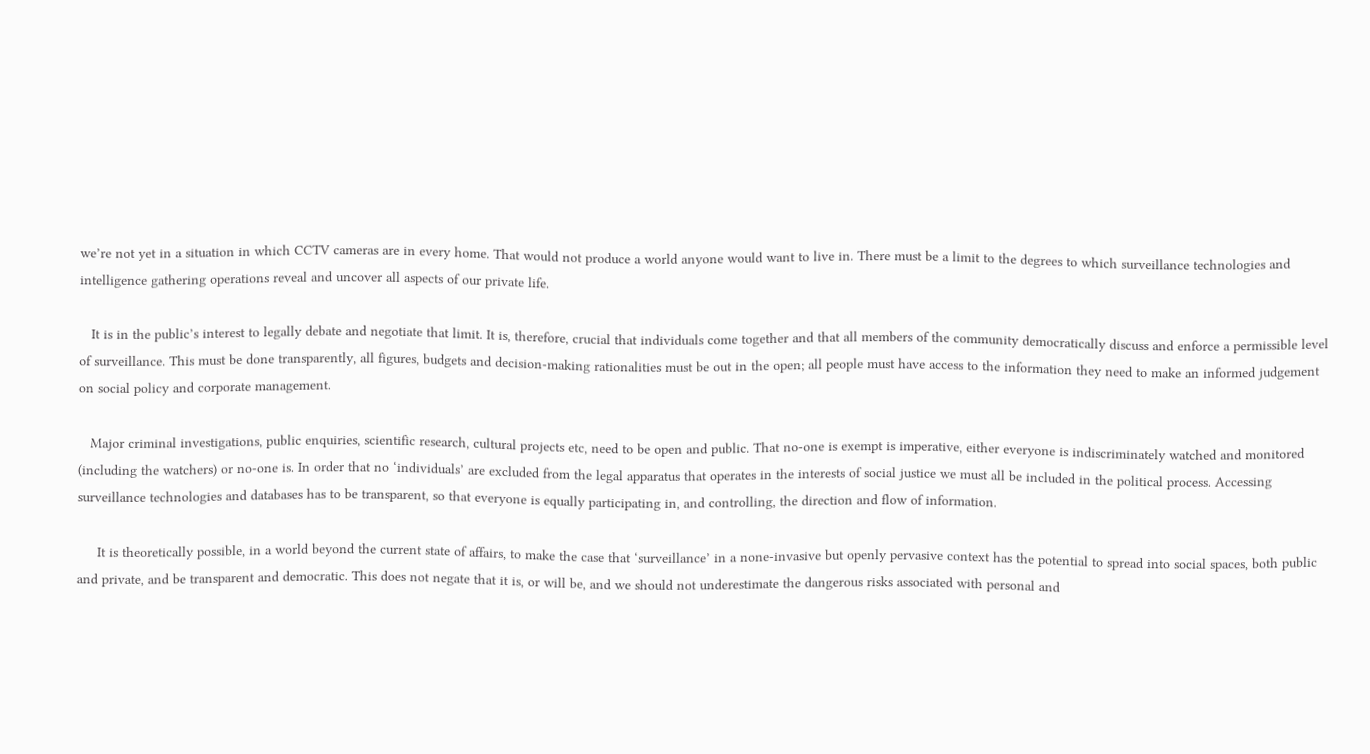we’re not yet in a situation in which CCTV cameras are in every home. That would not produce a world anyone would want to live in. There must be a limit to the degrees to which surveillance technologies and intelligence gathering operations reveal and uncover all aspects of our private life.

   It is in the public’s interest to legally debate and negotiate that limit. It is, therefore, crucial that individuals come together and that all members of the community democratically discuss and enforce a permissible level of surveillance. This must be done transparently, all figures, budgets and decision-making rationalities must be out in the open; all people must have access to the information they need to make an informed judgement on social policy and corporate management.

   Major criminal investigations, public enquiries, scientific research, cultural projects etc, need to be open and public. That no-one is exempt is imperative, either everyone is indiscriminately watched and monitored (including the watchers) or no-one is. In order that no ‘individuals’ are excluded from the legal apparatus that operates in the interests of social justice we must all be included in the political process. Accessing surveillance technologies and databases has to be transparent, so that everyone is equally participating in, and controlling, the direction and flow of information.

     It is theoretically possible, in a world beyond the current state of affairs, to make the case that ‘surveillance’ in a none-invasive but openly pervasive context has the potential to spread into social spaces, both public and private, and be transparent and democratic. This does not negate that it is, or will be, and we should not underestimate the dangerous risks associated with personal and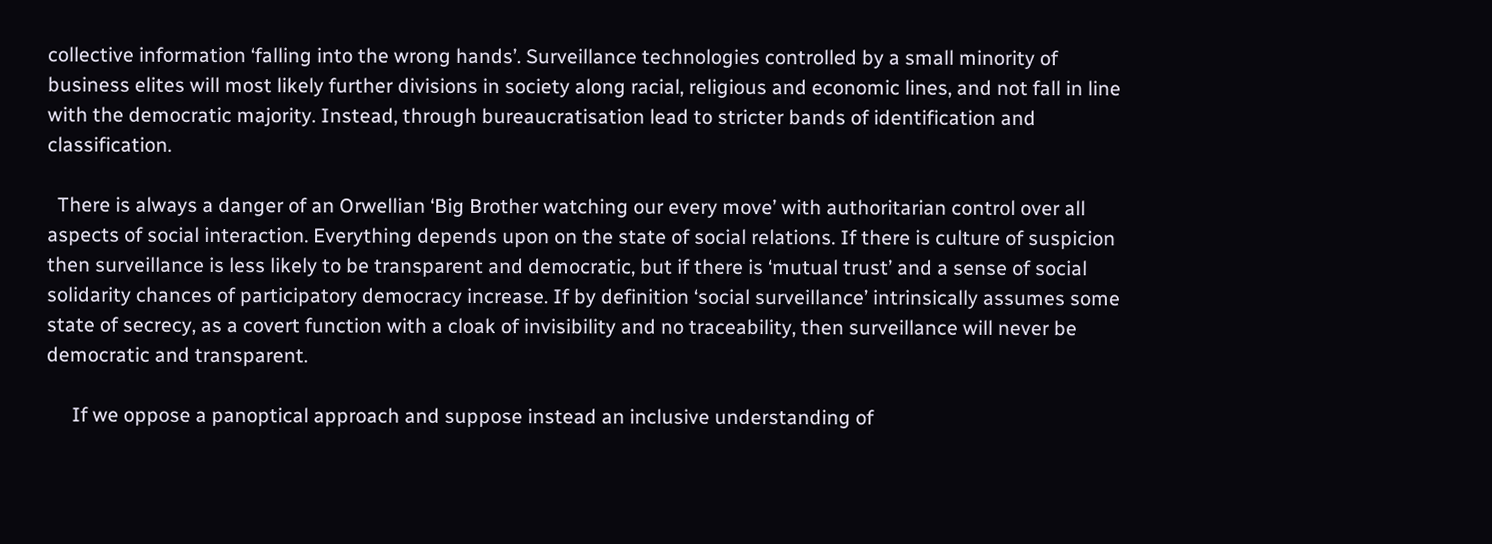collective information ‘falling into the wrong hands’. Surveillance technologies controlled by a small minority of business elites will most likely further divisions in society along racial, religious and economic lines, and not fall in line with the democratic majority. Instead, through bureaucratisation lead to stricter bands of identification and classification.

  There is always a danger of an Orwellian ‘Big Brother watching our every move’ with authoritarian control over all aspects of social interaction. Everything depends upon on the state of social relations. If there is culture of suspicion then surveillance is less likely to be transparent and democratic, but if there is ‘mutual trust’ and a sense of social solidarity chances of participatory democracy increase. If by definition ‘social surveillance’ intrinsically assumes some state of secrecy, as a covert function with a cloak of invisibility and no traceability, then surveillance will never be democratic and transparent.

     If we oppose a panoptical approach and suppose instead an inclusive understanding of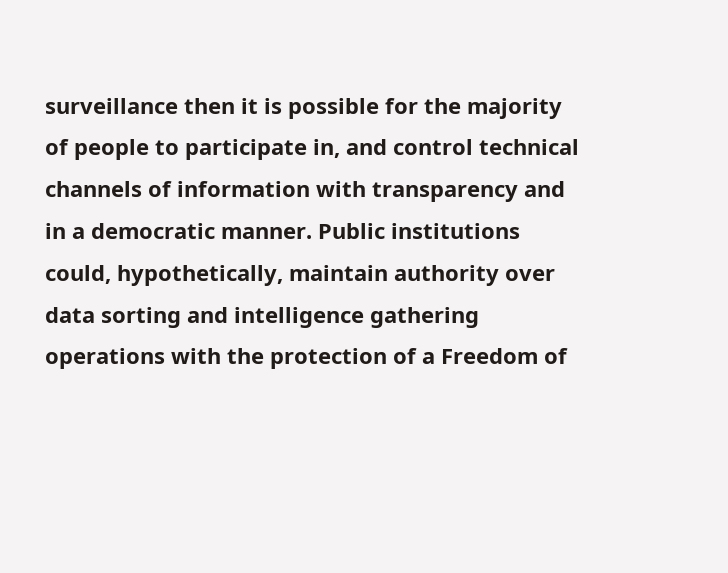surveillance then it is possible for the majority of people to participate in, and control technical channels of information with transparency and in a democratic manner. Public institutions could, hypothetically, maintain authority over data sorting and intelligence gathering operations with the protection of a Freedom of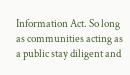Information Act. So long as communities acting as a public stay diligent and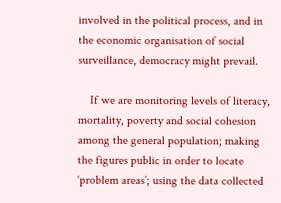involved in the political process, and in the economic organisation of social surveillance, democracy might prevail.

    If we are monitoring levels of literacy, mortality, poverty and social cohesion among the general population; making the figures public in order to locate ‘problem areas’; using the data collected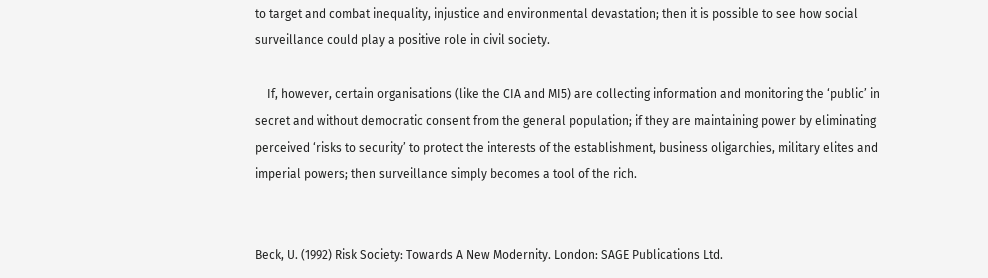to target and combat inequality, injustice and environmental devastation; then it is possible to see how social surveillance could play a positive role in civil society.

    If, however, certain organisations (like the CIA and MI5) are collecting information and monitoring the ‘public’ in secret and without democratic consent from the general population; if they are maintaining power by eliminating perceived ‘risks to security’ to protect the interests of the establishment, business oligarchies, military elites and imperial powers; then surveillance simply becomes a tool of the rich.


Beck, U. (1992) Risk Society: Towards A New Modernity. London: SAGE Publications Ltd.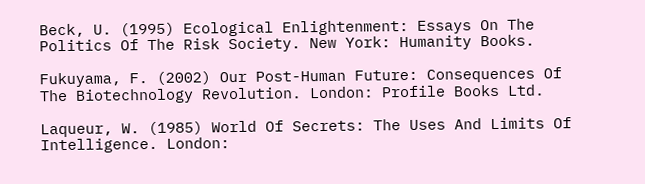Beck, U. (1995) Ecological Enlightenment: Essays On The Politics Of The Risk Society. New York: Humanity Books.

Fukuyama, F. (2002) Our Post-Human Future: Consequences Of The Biotechnology Revolution. London: Profile Books Ltd.

Laqueur, W. (1985) World Of Secrets: The Uses And Limits Of Intelligence. London: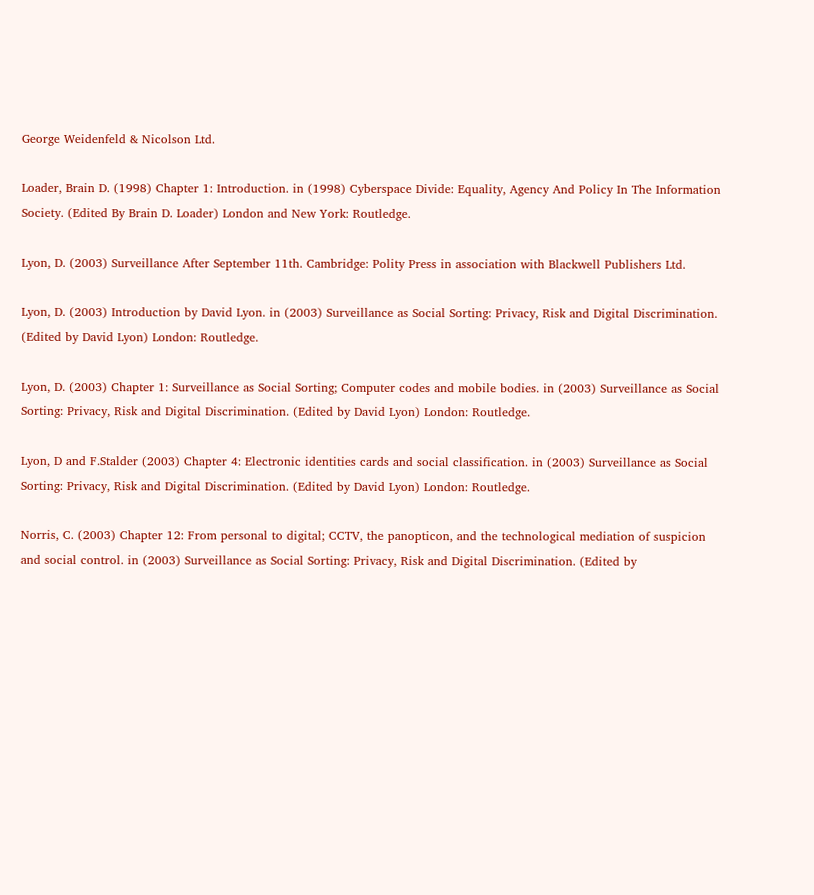George Weidenfeld & Nicolson Ltd.

Loader, Brain D. (1998) Chapter 1: Introduction. in (1998) Cyberspace Divide: Equality, Agency And Policy In The Information Society. (Edited By Brain D. Loader) London and New York: Routledge.

Lyon, D. (2003) Surveillance After September 11th. Cambridge: Polity Press in association with Blackwell Publishers Ltd.

Lyon, D. (2003) Introduction by David Lyon. in (2003) Surveillance as Social Sorting: Privacy, Risk and Digital Discrimination. (Edited by David Lyon) London: Routledge.

Lyon, D. (2003) Chapter 1: Surveillance as Social Sorting; Computer codes and mobile bodies. in (2003) Surveillance as Social Sorting: Privacy, Risk and Digital Discrimination. (Edited by David Lyon) London: Routledge.

Lyon, D and F.Stalder (2003) Chapter 4: Electronic identities cards and social classification. in (2003) Surveillance as Social Sorting: Privacy, Risk and Digital Discrimination. (Edited by David Lyon) London: Routledge.

Norris, C. (2003) Chapter 12: From personal to digital; CCTV, the panopticon, and the technological mediation of suspicion and social control. in (2003) Surveillance as Social Sorting: Privacy, Risk and Digital Discrimination. (Edited by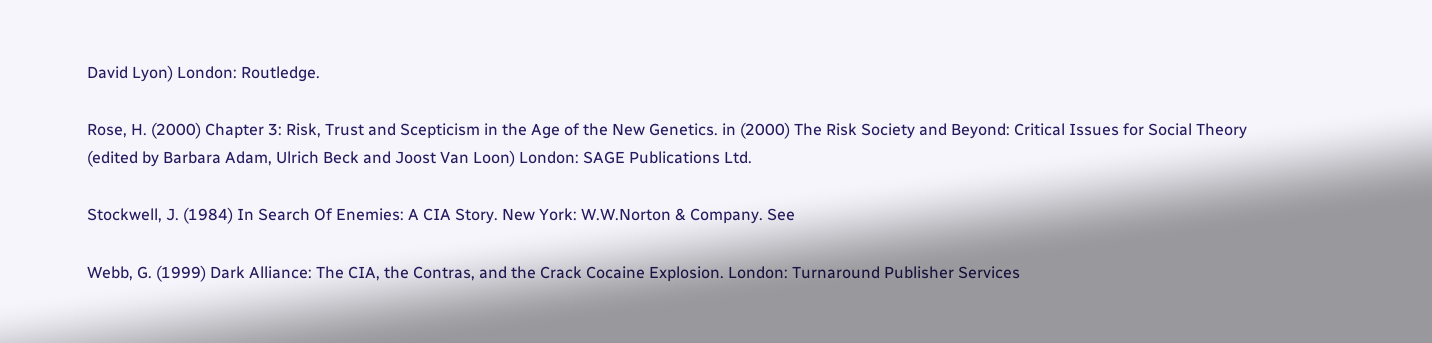David Lyon) London: Routledge.

Rose, H. (2000) Chapter 3: Risk, Trust and Scepticism in the Age of the New Genetics. in (2000) The Risk Society and Beyond: Critical Issues for Social Theory (edited by Barbara Adam, Ulrich Beck and Joost Van Loon) London: SAGE Publications Ltd.

Stockwell, J. (1984) In Search Of Enemies: A CIA Story. New York: W.W.Norton & Company. See

Webb, G. (1999) Dark Alliance: The CIA, the Contras, and the Crack Cocaine Explosion. London: Turnaround Publisher Services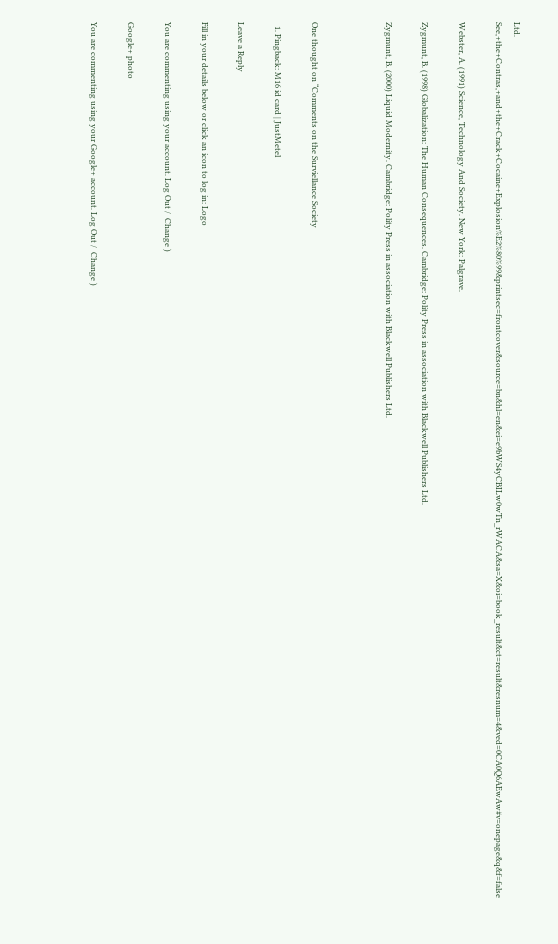Ltd. See,+the+Contras,+and+the+Crack+Cocaine+Explosion%E2%80%99&printsec=frontcover&source=bn&hl=en&ei=e9bWS4yCBILw0wTn_rWACA&sa=X&oi=book_result&ct=result&resnum=4&ved=0CA0Q6AEwAw#v=onepage&q&f=false

Webster, A. (1991) Science, Technology And Society. New York: Palgrave.

Zygmunt, B. (1998) Globalization: The Human Consequences. Cambridge: Polity Press in association with Blackwell Publishers Ltd.

Zygmunt, B. (2000) Liquid Modernity. Cambridge: Polity Press in association with Blackwell Publishers Ltd.



One thought on “Comments on the Surviellance Society

  1. Pingback: M16 id card | JustMetel

Leave a Reply

Fill in your details below or click an icon to log in: Logo

You are commenting using your account. Log Out /  Change )

Google+ photo

You are commenting using your Google+ account. Log Out /  Change )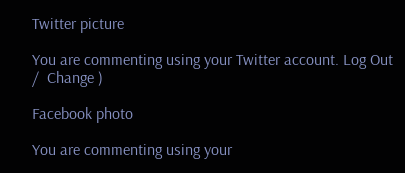Twitter picture

You are commenting using your Twitter account. Log Out /  Change )

Facebook photo

You are commenting using your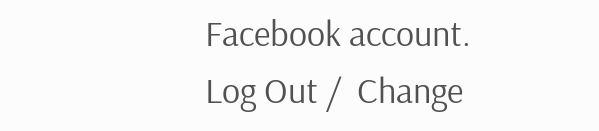Facebook account. Log Out /  Change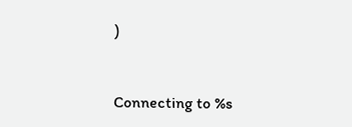)


Connecting to %s